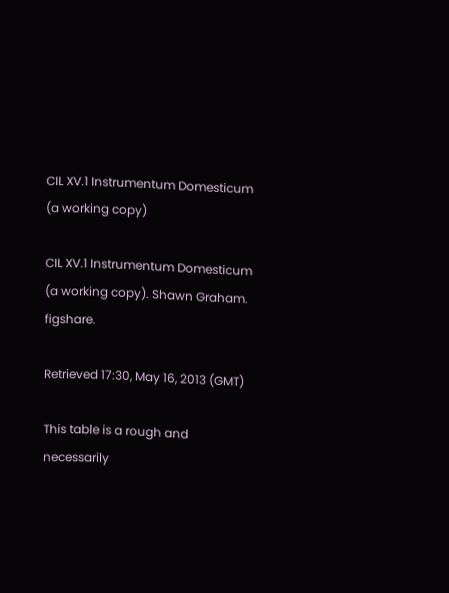CIL XV.1 Instrumentum Domesticum (a working copy)

CIL XV.1 Instrumentum Domesticum (a working copy). Shawn Graham. figshare.

Retrieved 17:30, May 16, 2013 (GMT)

This table is a rough and necessarily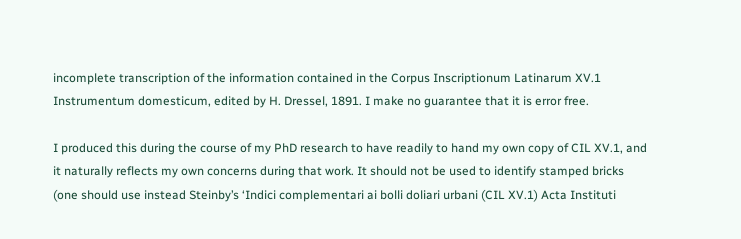incomplete transcription of the information contained in the Corpus Inscriptionum Latinarum XV.1 Instrumentum domesticum, edited by H. Dressel, 1891. I make no guarantee that it is error free.

I produced this during the course of my PhD research to have readily to hand my own copy of CIL XV.1, and it naturally reflects my own concerns during that work. It should not be used to identify stamped bricks (one should use instead Steinby’s ‘Indici complementari ai bolli doliari urbani (CIL XV.1) Acta Instituti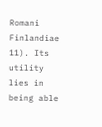Romani Finlandiae 11). Its utility lies in being able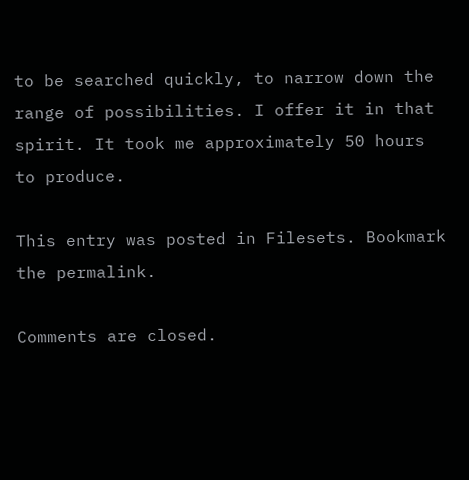to be searched quickly, to narrow down the range of possibilities. I offer it in that spirit. It took me approximately 50 hours to produce.

This entry was posted in Filesets. Bookmark the permalink.

Comments are closed.